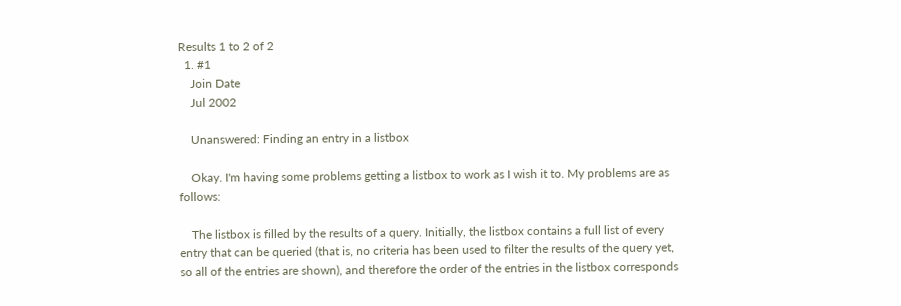Results 1 to 2 of 2
  1. #1
    Join Date
    Jul 2002

    Unanswered: Finding an entry in a listbox

    Okay. I'm having some problems getting a listbox to work as I wish it to. My problems are as follows:

    The listbox is filled by the results of a query. Initially, the listbox contains a full list of every entry that can be queried (that is, no criteria has been used to filter the results of the query yet, so all of the entries are shown), and therefore the order of the entries in the listbox corresponds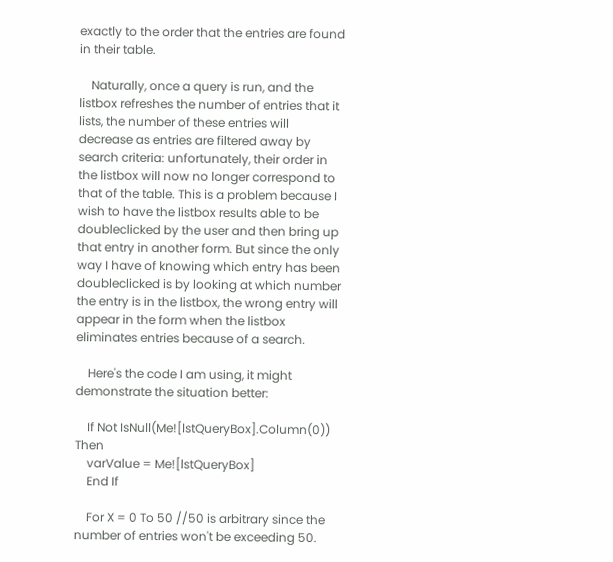exactly to the order that the entries are found in their table.

    Naturally, once a query is run, and the listbox refreshes the number of entries that it lists, the number of these entries will decrease as entries are filtered away by search criteria: unfortunately, their order in the listbox will now no longer correspond to that of the table. This is a problem because I wish to have the listbox results able to be doubleclicked by the user and then bring up that entry in another form. But since the only way I have of knowing which entry has been doubleclicked is by looking at which number the entry is in the listbox, the wrong entry will appear in the form when the listbox eliminates entries because of a search.

    Here's the code I am using, it might demonstrate the situation better:

    If Not IsNull(Me![lstQueryBox].Column(0)) Then
    varValue = Me![lstQueryBox]
    End If

    For X = 0 To 50 //50 is arbitrary since the number of entries won't be exceeding 50.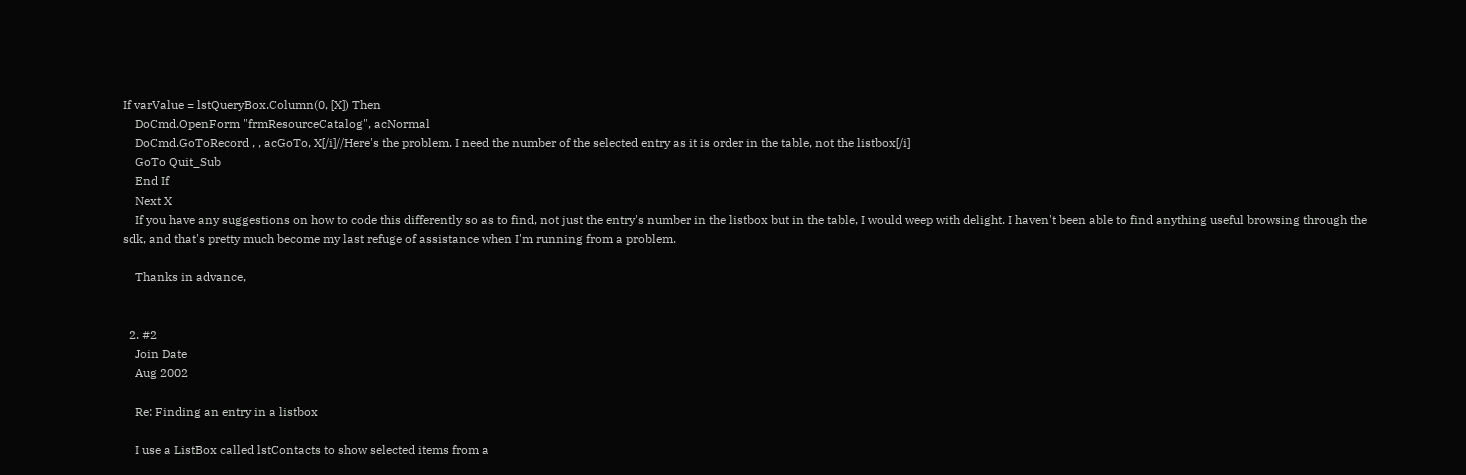If varValue = lstQueryBox.Column(0, [X]) Then
    DoCmd.OpenForm "frmResourceCatalog", acNormal
    DoCmd.GoToRecord , , acGoTo, X[/i]//Here's the problem. I need the number of the selected entry as it is order in the table, not the listbox[/i]
    GoTo Quit_Sub
    End If
    Next X
    If you have any suggestions on how to code this differently so as to find, not just the entry's number in the listbox but in the table, I would weep with delight. I haven't been able to find anything useful browsing through the sdk, and that's pretty much become my last refuge of assistance when I'm running from a problem.

    Thanks in advance,


  2. #2
    Join Date
    Aug 2002

    Re: Finding an entry in a listbox

    I use a ListBox called lstContacts to show selected items from a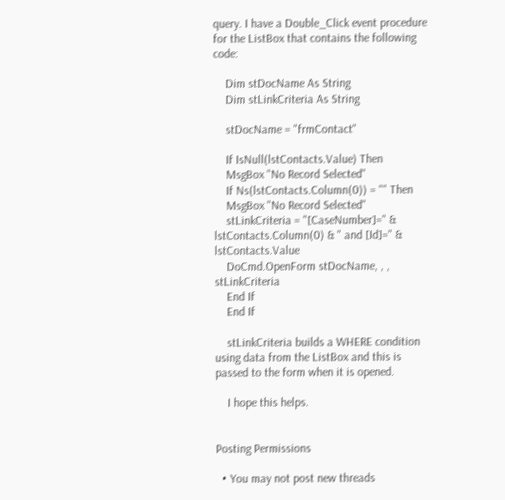query. I have a Double_Click event procedure for the ListBox that contains the following code:

    Dim stDocName As String
    Dim stLinkCriteria As String

    stDocName = "frmContact"

    If IsNull(lstContacts.Value) Then
    MsgBox "No Record Selected"
    If Ns(lstContacts.Column(0)) = "" Then
    MsgBox "No Record Selected"
    stLinkCriteria = "[CaseNumber]=" & lstContacts.Column(0) & " and [Id]=" & lstContacts.Value
    DoCmd.OpenForm stDocName, , , stLinkCriteria
    End If
    End If

    stLinkCriteria builds a WHERE condition using data from the ListBox and this is passed to the form when it is opened.

    I hope this helps.


Posting Permissions

  • You may not post new threads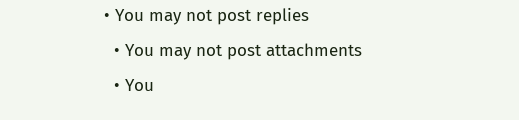• You may not post replies
  • You may not post attachments
  • You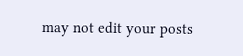may not edit your posts